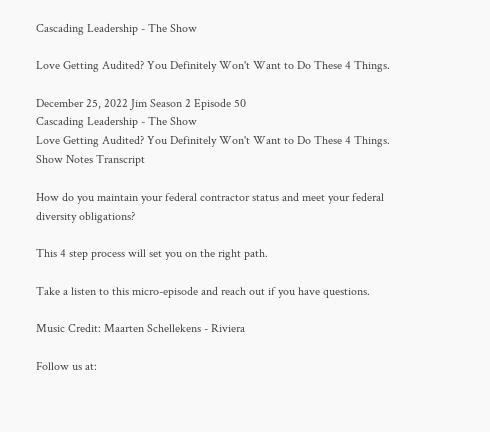Cascading Leadership - The Show

Love Getting Audited? You Definitely Won't Want to Do These 4 Things.

December 25, 2022 Jim Season 2 Episode 50
Cascading Leadership - The Show
Love Getting Audited? You Definitely Won't Want to Do These 4 Things.
Show Notes Transcript

How do you maintain your federal contractor status and meet your federal diversity obligations?

This 4 step process will set you on the right path.

Take a listen to this micro-episode and reach out if you have questions.

Music Credit: Maarten Schellekens - Riviera

Follow us at: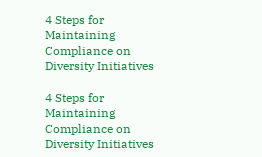4 Steps for Maintaining Compliance on Diversity Initiatives

4 Steps for Maintaining Compliance on Diversity Initiatives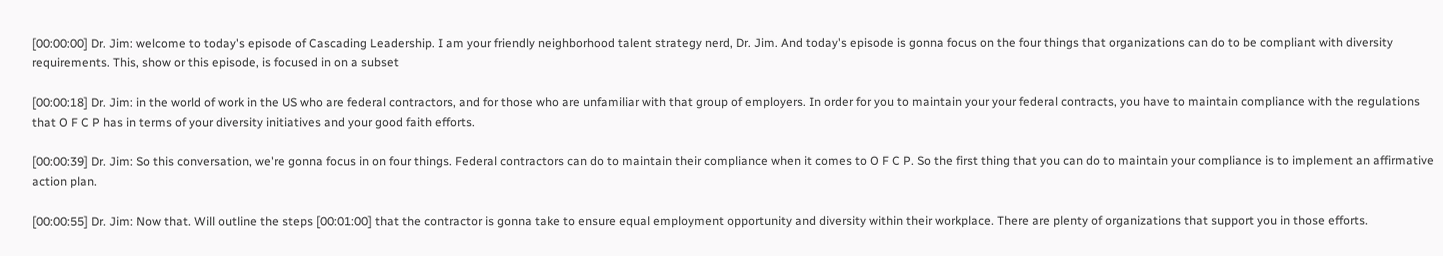[00:00:00] Dr. Jim: welcome to today's episode of Cascading Leadership. I am your friendly neighborhood talent strategy nerd, Dr. Jim. And today's episode is gonna focus on the four things that organizations can do to be compliant with diversity requirements. This, show or this episode, is focused in on a subset

[00:00:18] Dr. Jim: in the world of work in the US who are federal contractors, and for those who are unfamiliar with that group of employers. In order for you to maintain your your federal contracts, you have to maintain compliance with the regulations that O F C P has in terms of your diversity initiatives and your good faith efforts.

[00:00:39] Dr. Jim: So this conversation, we're gonna focus in on four things. Federal contractors can do to maintain their compliance when it comes to O F C P. So the first thing that you can do to maintain your compliance is to implement an affirmative action plan.

[00:00:55] Dr. Jim: Now that. Will outline the steps [00:01:00] that the contractor is gonna take to ensure equal employment opportunity and diversity within their workplace. There are plenty of organizations that support you in those efforts.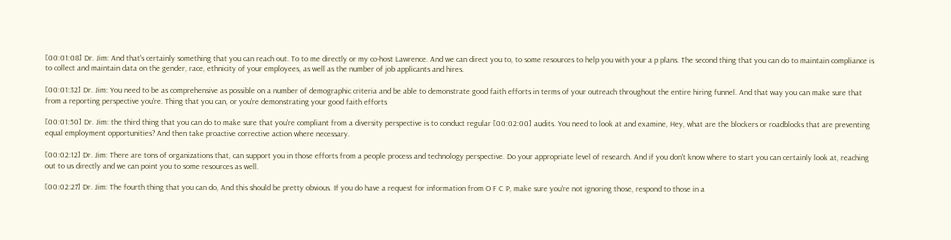[00:01:08] Dr. Jim: And that's certainly something that you can reach out. To to me directly or my co-host Lawrence. And we can direct you to, to some resources to help you with your a p plans. The second thing that you can do to maintain compliance is to collect and maintain data on the gender, race, ethnicity of your employees, as well as the number of job applicants and hires.

[00:01:32] Dr. Jim: You need to be as comprehensive as possible on a number of demographic criteria and be able to demonstrate good faith efforts in terms of your outreach throughout the entire hiring funnel. And that way you can make sure that from a reporting perspective you're. Thing that you can, or you're demonstrating your good faith efforts

[00:01:50] Dr. Jim: the third thing that you can do to make sure that you're compliant from a diversity perspective is to conduct regular [00:02:00] audits. You need to look at and examine, Hey, what are the blockers or roadblocks that are preventing equal employment opportunities? And then take proactive corrective action where necessary.

[00:02:12] Dr. Jim: There are tons of organizations that, can support you in those efforts from a people process and technology perspective. Do your appropriate level of research. And if you don't know where to start you can certainly look at, reaching out to us directly and we can point you to some resources as well.

[00:02:27] Dr. Jim: The fourth thing that you can do, And this should be pretty obvious. If you do have a request for information from O F C P, make sure you're not ignoring those, respond to those in a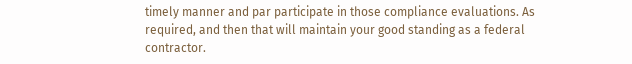timely manner and par participate in those compliance evaluations. As required, and then that will maintain your good standing as a federal contractor.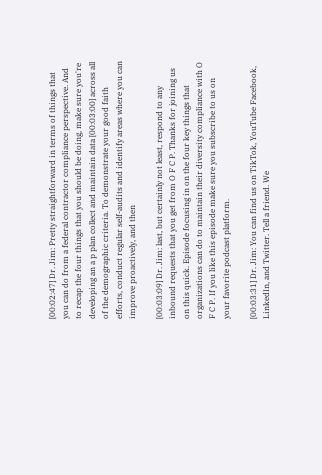[00:02:47] Dr. Jim: Pretty straightforward in terms of things that you can do from a federal contractor compliance perspective. And to recap the four things that you should be doing, make sure you're developing an a p plan collect and maintain data [00:03:00] across all of the demographic criteria. To demonstrate your good faith efforts, conduct regular self-audits and identify areas where you can improve proactively, and then

[00:03:09] Dr. Jim: last, but certainly not least, respond to any inbound requests that you get from O F C P. Thanks for joining us on this quick. Episode focusing in on the four key things that organizations can do to maintain their diversity compliance with O F C P. If you like this episode make sure you subscribe to us on your favorite podcast platform.

[00:03:31] Dr. Jim: You can find us on TikTok, YouTube Facebook, LinkedIn, and Twitter. Tell a friend. We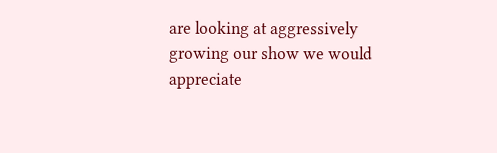are looking at aggressively growing our show we would appreciate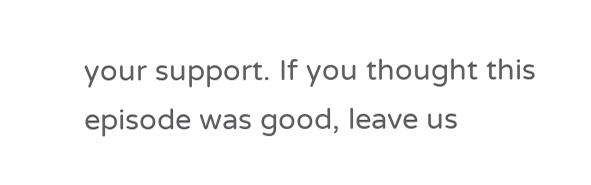your support. If you thought this episode was good, leave us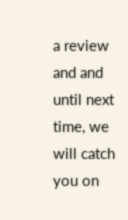a review and and until next time, we will catch you on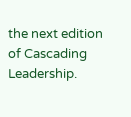the next edition of Cascading Leadership.